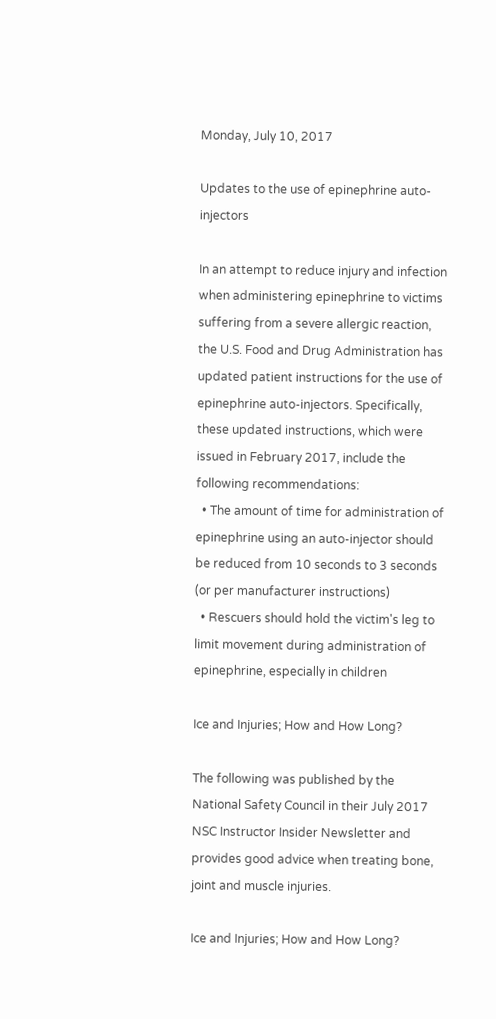Monday, July 10, 2017

Updates to the use of epinephrine auto-injectors

In an attempt to reduce injury and infection when administering epinephrine to victims suffering from a severe allergic reaction, the U.S. Food and Drug Administration has updated patient instructions for the use of epinephrine auto-injectors. Specifically, these updated instructions, which were issued in February 2017, include the following recommendations:
  • The amount of time for administration of epinephrine using an auto-injector should be reduced from 10 seconds to 3 seconds (or per manufacturer instructions)
  • Rescuers should hold the victim's leg to limit movement during administration of epinephrine, especially in children

Ice and Injuries; How and How Long?

The following was published by the National Safety Council in their July 2017 NSC Instructor Insider Newsletter and provides good advice when treating bone, joint and muscle injuries.

Ice and Injuries; How and How Long?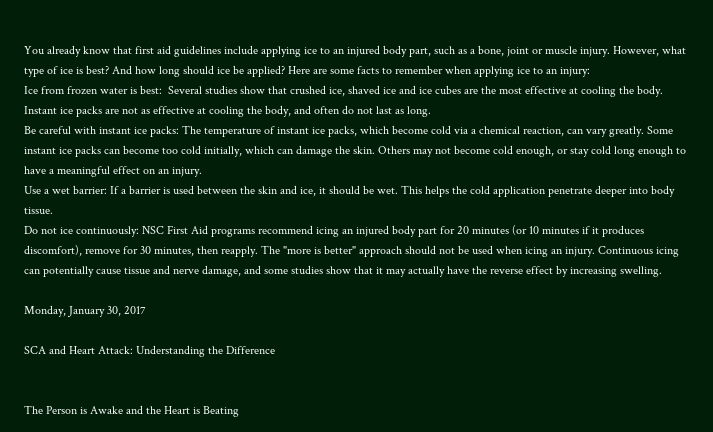You already know that first aid guidelines include applying ice to an injured body part, such as a bone, joint or muscle injury. However, what type of ice is best? And how long should ice be applied? Here are some facts to remember when applying ice to an injury:
Ice from frozen water is best:  Several studies show that crushed ice, shaved ice and ice cubes are the most effective at cooling the body. Instant ice packs are not as effective at cooling the body, and often do not last as long.
Be careful with instant ice packs: The temperature of instant ice packs, which become cold via a chemical reaction, can vary greatly. Some instant ice packs can become too cold initially, which can damage the skin. Others may not become cold enough, or stay cold long enough to have a meaningful effect on an injury.
Use a wet barrier: If a barrier is used between the skin and ice, it should be wet. This helps the cold application penetrate deeper into body tissue.
Do not ice continuously: NSC First Aid programs recommend icing an injured body part for 20 minutes (or 10 minutes if it produces discomfort), remove for 30 minutes, then reapply. The "more is better" approach should not be used when icing an injury. Continuous icing can potentially cause tissue and nerve damage, and some studies show that it may actually have the reverse effect by increasing swelling.

Monday, January 30, 2017

SCA and Heart Attack: Understanding the Difference


The Person is Awake and the Heart is Beating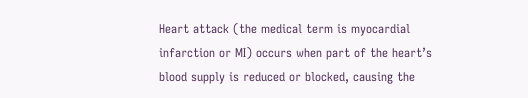Heart attack (the medical term is myocardial infarction or MI) occurs when part of the heart’s blood supply is reduced or blocked, causing the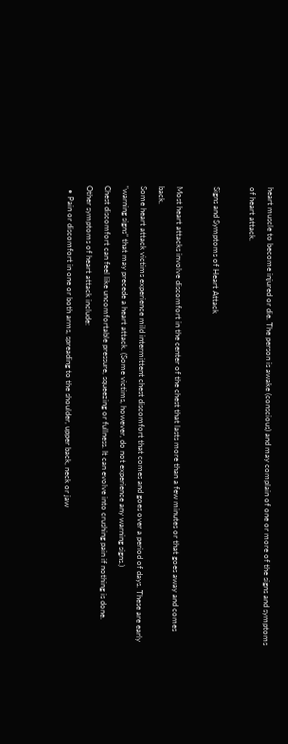heart muscle to become injured or die. The person is awake (conscious) and may complain of one or more of the signs and symptoms of heart attack.

Signs and Symptoms of Heart Attack

Most heart attacks involve discomfort in the center of the chest that lasts more than a few minutes or that goes away and comes back.
Some heart attack victims experience mild intermittent chest discomfort that comes and goes over a period of days. These are early “warning signs” that may precede a heart attack. (Some victims, however, do not experience any warning signs.)
Chest discomfort can feel like uncomfortable pressure, squeezing or fullness. It can evolve into crushing pain if nothing is done.
Other symptoms of heart attack include:
  • Pain or discomfort in one or both arms, spreading to the shoulder, upper back, neck or jaw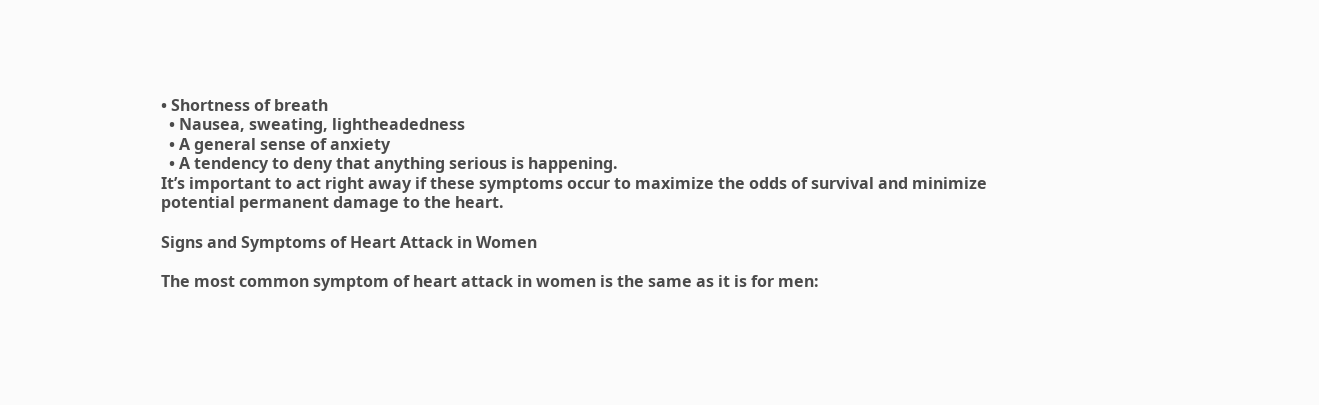• Shortness of breath
  • Nausea, sweating, lightheadedness
  • A general sense of anxiety
  • A tendency to deny that anything serious is happening.
It’s important to act right away if these symptoms occur to maximize the odds of survival and minimize potential permanent damage to the heart.

Signs and Symptoms of Heart Attack in Women

The most common symptom of heart attack in women is the same as it is for men: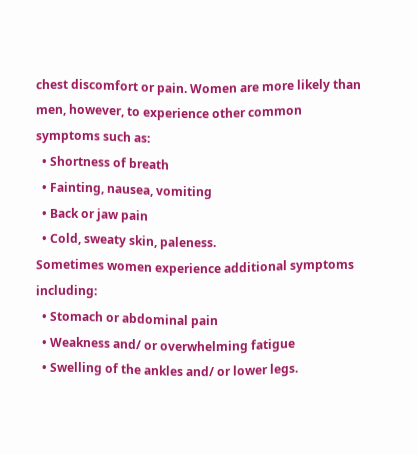chest discomfort or pain. Women are more likely than men, however, to experience other common symptoms such as:
  • Shortness of breath
  • Fainting, nausea, vomiting
  • Back or jaw pain
  • Cold, sweaty skin, paleness.
Sometimes women experience additional symptoms including:
  • Stomach or abdominal pain
  • Weakness and/ or overwhelming fatigue
  • Swelling of the ankles and/ or lower legs.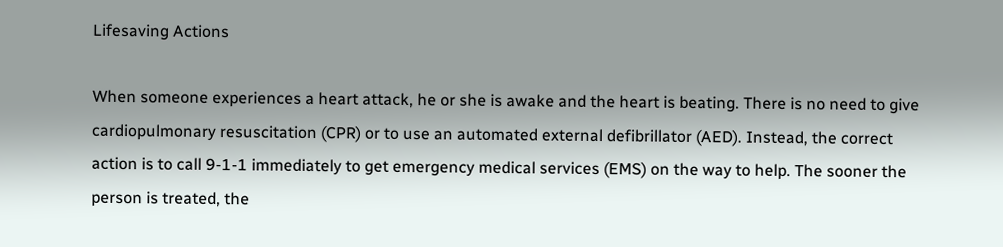Lifesaving Actions

When someone experiences a heart attack, he or she is awake and the heart is beating. There is no need to give cardiopulmonary resuscitation (CPR) or to use an automated external defibrillator (AED). Instead, the correct action is to call 9-1-1 immediately to get emergency medical services (EMS) on the way to help. The sooner the person is treated, the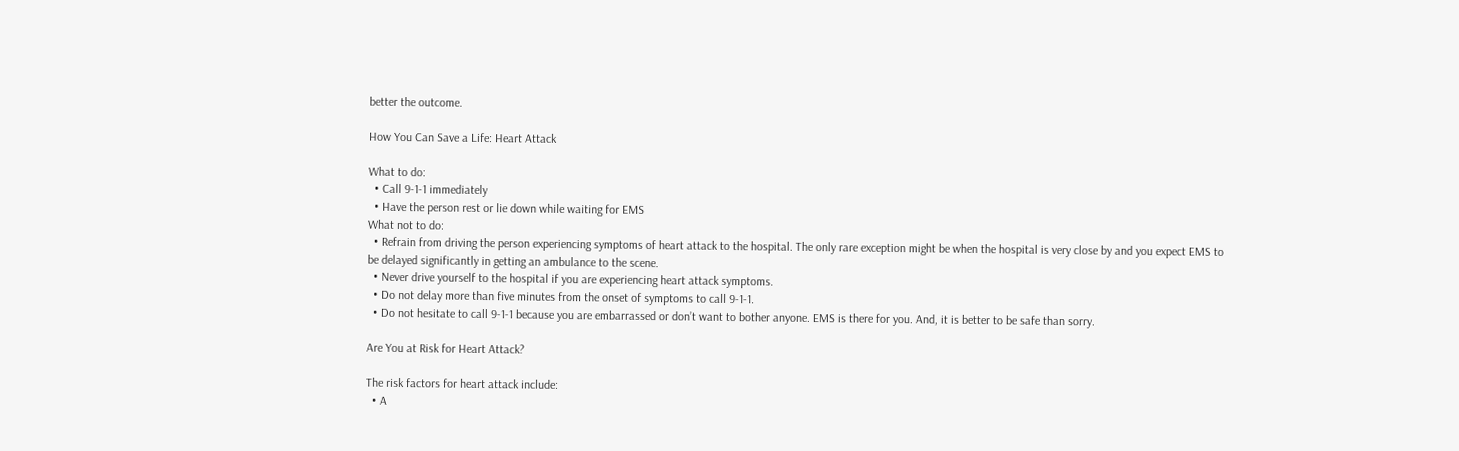better the outcome.

How You Can Save a Life: Heart Attack

What to do:
  • Call 9-1-1 immediately
  • Have the person rest or lie down while waiting for EMS
What not to do:
  • Refrain from driving the person experiencing symptoms of heart attack to the hospital. The only rare exception might be when the hospital is very close by and you expect EMS to be delayed significantly in getting an ambulance to the scene.
  • Never drive yourself to the hospital if you are experiencing heart attack symptoms.
  • Do not delay more than five minutes from the onset of symptoms to call 9-1-1.
  • Do not hesitate to call 9-1-1 because you are embarrassed or don’t want to bother anyone. EMS is there for you. And, it is better to be safe than sorry.

Are You at Risk for Heart Attack?

The risk factors for heart attack include:
  • A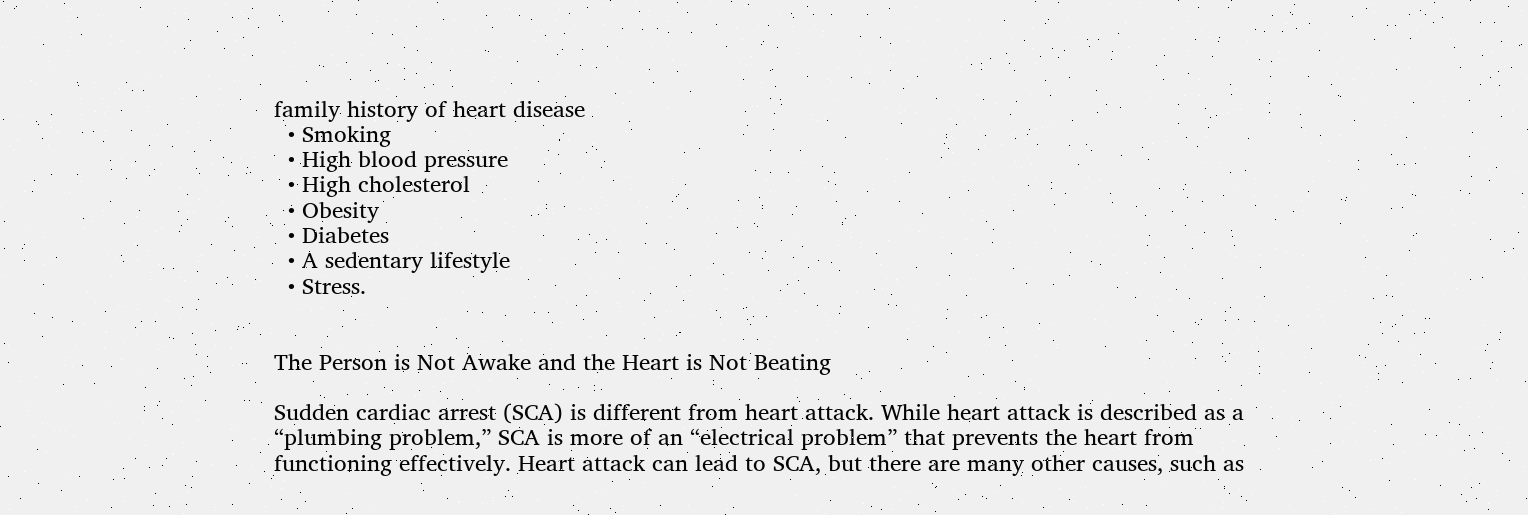family history of heart disease
  • Smoking
  • High blood pressure
  • High cholesterol
  • Obesity
  • Diabetes
  • A sedentary lifestyle
  • Stress.


The Person is Not Awake and the Heart is Not Beating

Sudden cardiac arrest (SCA) is different from heart attack. While heart attack is described as a “plumbing problem,” SCA is more of an “electrical problem” that prevents the heart from functioning effectively. Heart attack can lead to SCA, but there are many other causes, such as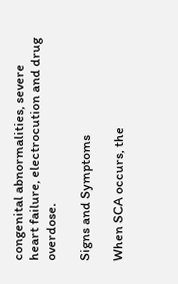congenital abnormalities, severe heart failure, electrocution and drug overdose.

Signs and Symptoms

When SCA occurs, the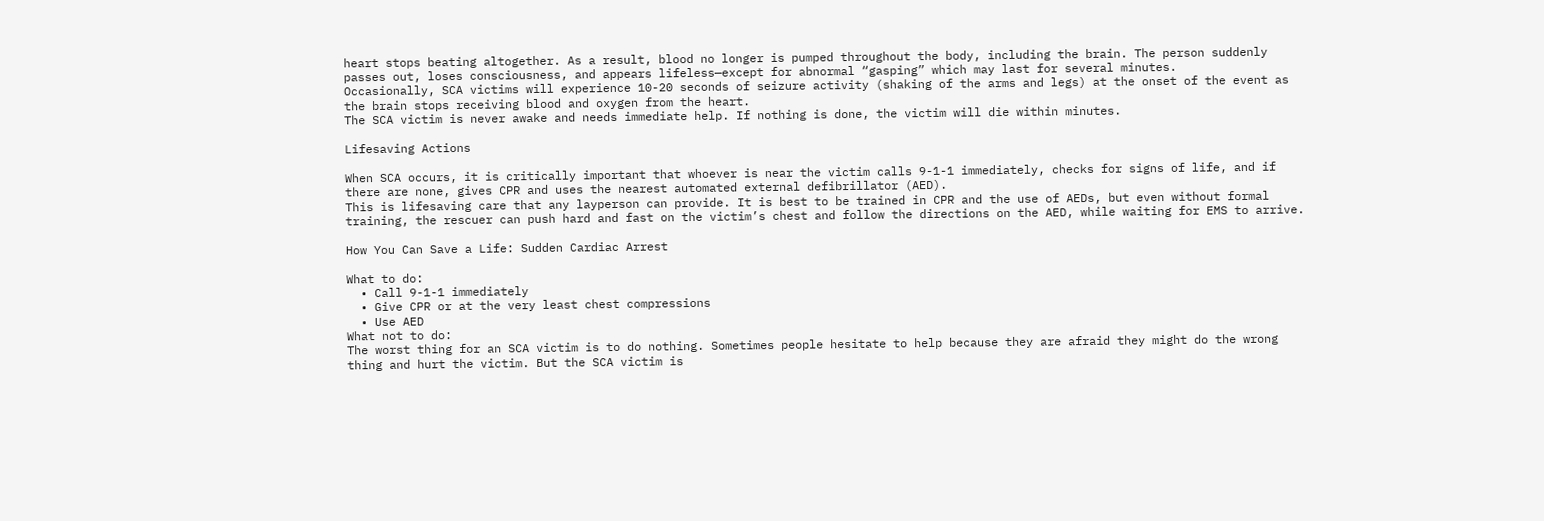heart stops beating altogether. As a result, blood no longer is pumped throughout the body, including the brain. The person suddenly passes out, loses consciousness, and appears lifeless—except for abnormal “gasping” which may last for several minutes.
Occasionally, SCA victims will experience 10-20 seconds of seizure activity (shaking of the arms and legs) at the onset of the event as the brain stops receiving blood and oxygen from the heart.
The SCA victim is never awake and needs immediate help. If nothing is done, the victim will die within minutes.

Lifesaving Actions

When SCA occurs, it is critically important that whoever is near the victim calls 9-1-1 immediately, checks for signs of life, and if there are none, gives CPR and uses the nearest automated external defibrillator (AED).
This is lifesaving care that any layperson can provide. It is best to be trained in CPR and the use of AEDs, but even without formal training, the rescuer can push hard and fast on the victim’s chest and follow the directions on the AED, while waiting for EMS to arrive.

How You Can Save a Life: Sudden Cardiac Arrest

What to do:
  • Call 9-1-1 immediately
  • Give CPR or at the very least chest compressions
  • Use AED
What not to do:
The worst thing for an SCA victim is to do nothing. Sometimes people hesitate to help because they are afraid they might do the wrong thing and hurt the victim. But the SCA victim is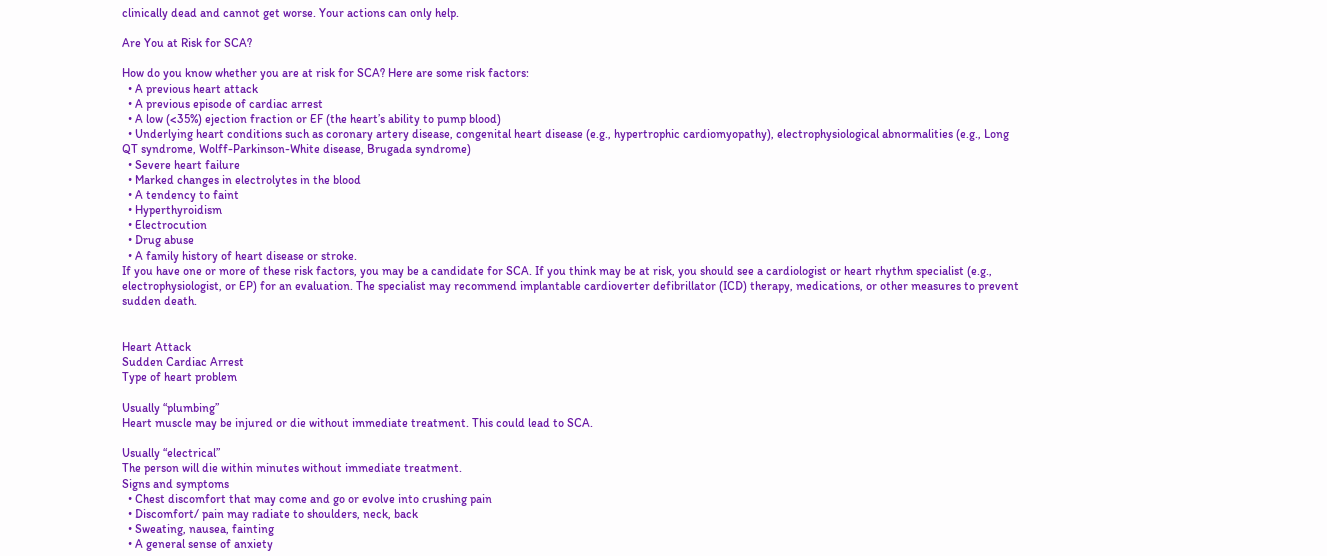clinically dead and cannot get worse. Your actions can only help.

Are You at Risk for SCA?

How do you know whether you are at risk for SCA? Here are some risk factors:
  • A previous heart attack
  • A previous episode of cardiac arrest
  • A low (<35%) ejection fraction or EF (the heart’s ability to pump blood)
  • Underlying heart conditions such as coronary artery disease, congenital heart disease (e.g., hypertrophic cardiomyopathy), electrophysiological abnormalities (e.g., Long QT syndrome, Wolff-Parkinson-White disease, Brugada syndrome)
  • Severe heart failure
  • Marked changes in electrolytes in the blood
  • A tendency to faint
  • Hyperthyroidism
  • Electrocution
  • Drug abuse
  • A family history of heart disease or stroke.
If you have one or more of these risk factors, you may be a candidate for SCA. If you think may be at risk, you should see a cardiologist or heart rhythm specialist (e.g., electrophysiologist, or EP) for an evaluation. The specialist may recommend implantable cardioverter defibrillator (ICD) therapy, medications, or other measures to prevent sudden death.


Heart Attack
Sudden Cardiac Arrest
Type of heart problem

Usually “plumbing”
Heart muscle may be injured or die without immediate treatment. This could lead to SCA.

Usually “electrical”
The person will die within minutes without immediate treatment.
Signs and symptoms
  • Chest discomfort that may come and go or evolve into crushing pain
  • Discomfort/ pain may radiate to shoulders, neck, back
  • Sweating, nausea, fainting
  • A general sense of anxiety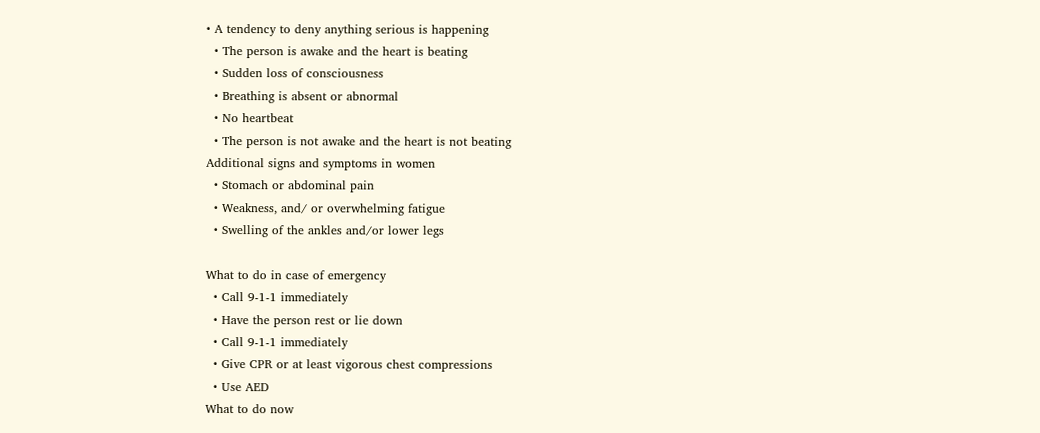• A tendency to deny anything serious is happening
  • The person is awake and the heart is beating
  • Sudden loss of consciousness
  • Breathing is absent or abnormal
  • No heartbeat
  • The person is not awake and the heart is not beating
Additional signs and symptoms in women
  • Stomach or abdominal pain
  • Weakness, and/ or overwhelming fatigue
  • Swelling of the ankles and/or lower legs

What to do in case of emergency
  • Call 9-1-1 immediately
  • Have the person rest or lie down
  • Call 9-1-1 immediately
  • Give CPR or at least vigorous chest compressions
  • Use AED
What to do now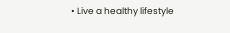• Live a healthy lifestyle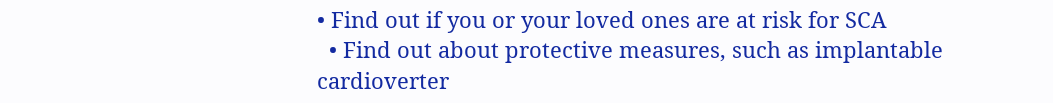• Find out if you or your loved ones are at risk for SCA
  • Find out about protective measures, such as implantable cardioverter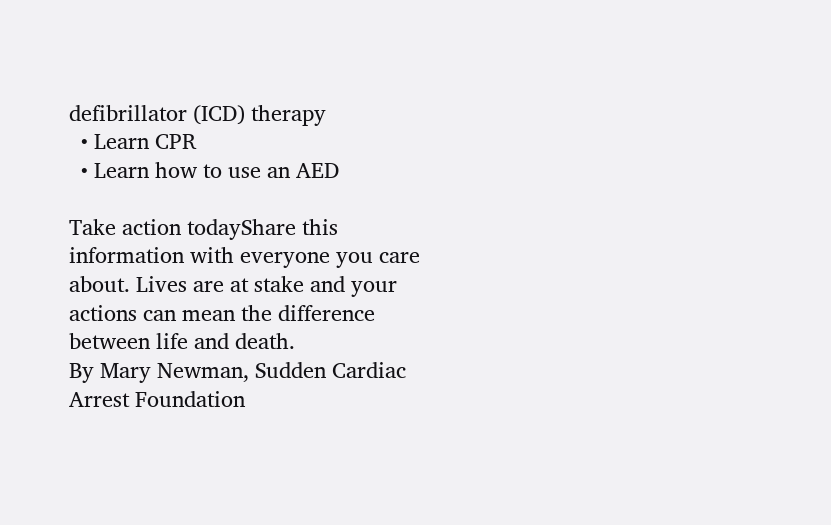defibrillator (ICD) therapy
  • Learn CPR
  • Learn how to use an AED

Take action todayShare this information with everyone you care about. Lives are at stake and your actions can mean the difference between life and death.
By Mary Newman, Sudden Cardiac Arrest Foundation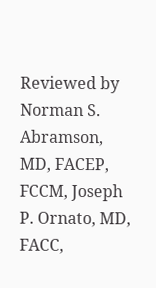Reviewed by Norman S. Abramson, MD, FACEP, FCCM, Joseph P. Ornato, MD, FACC,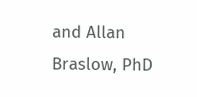and Allan Braslow, PhD